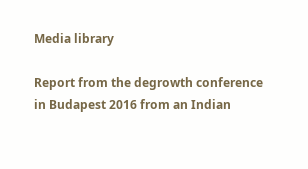Media library

Report from the degrowth conference in Budapest 2016 from an Indian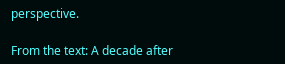perspective.

From the text: A decade after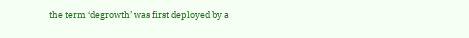the term ‘degrowth’ was first deployed by a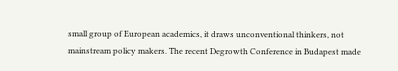small group of European academics, it draws unconventional thinkers, not mainstream policy makers. The recent Degrowth Conference in Budapest made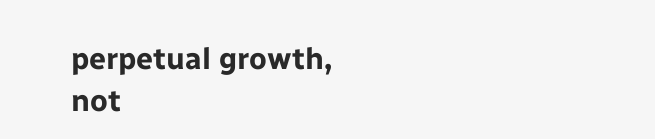perpetual growth, not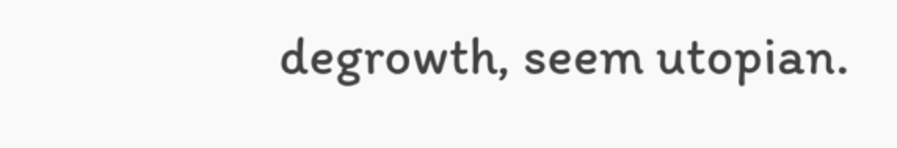degrowth, seem utopian.